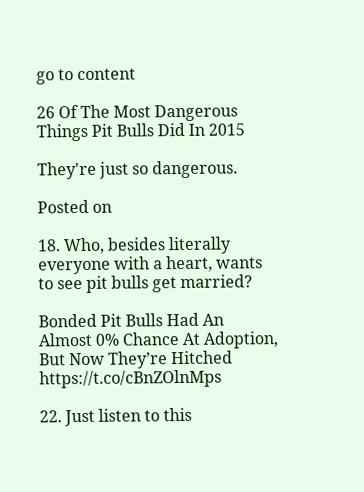go to content

26 Of The Most Dangerous Things Pit Bulls Did In 2015

They're just so dangerous.

Posted on

18. Who, besides literally everyone with a heart, wants to see pit bulls get married?

Bonded Pit Bulls Had An Almost 0% Chance At Adoption, But Now They’re Hitched https://t.co/cBnZOlnMps

22. Just listen to this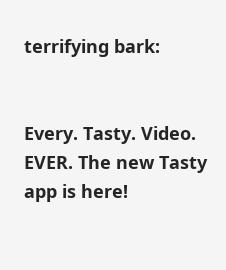terrifying bark:


Every. Tasty. Video. EVER. The new Tasty app is here!